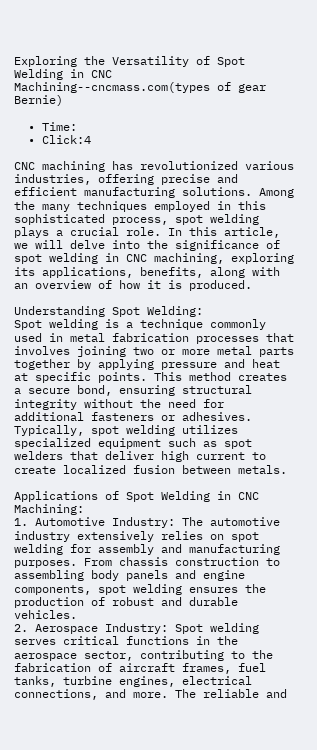Exploring the Versatility of Spot Welding in CNC Machining--cncmass.com(types of gear Bernie)

  • Time:
  • Click:4

CNC machining has revolutionized various industries, offering precise and efficient manufacturing solutions. Among the many techniques employed in this sophisticated process, spot welding plays a crucial role. In this article, we will delve into the significance of spot welding in CNC machining, exploring its applications, benefits, along with an overview of how it is produced.

Understanding Spot Welding:
Spot welding is a technique commonly used in metal fabrication processes that involves joining two or more metal parts together by applying pressure and heat at specific points. This method creates a secure bond, ensuring structural integrity without the need for additional fasteners or adhesives. Typically, spot welding utilizes specialized equipment such as spot welders that deliver high current to create localized fusion between metals.

Applications of Spot Welding in CNC Machining:
1. Automotive Industry: The automotive industry extensively relies on spot welding for assembly and manufacturing purposes. From chassis construction to assembling body panels and engine components, spot welding ensures the production of robust and durable vehicles.
2. Aerospace Industry: Spot welding serves critical functions in the aerospace sector, contributing to the fabrication of aircraft frames, fuel tanks, turbine engines, electrical connections, and more. The reliable and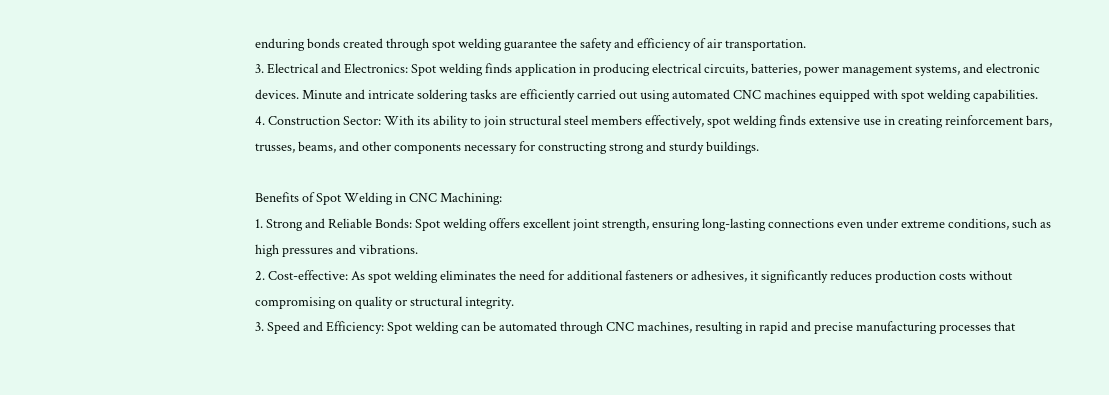enduring bonds created through spot welding guarantee the safety and efficiency of air transportation.
3. Electrical and Electronics: Spot welding finds application in producing electrical circuits, batteries, power management systems, and electronic devices. Minute and intricate soldering tasks are efficiently carried out using automated CNC machines equipped with spot welding capabilities.
4. Construction Sector: With its ability to join structural steel members effectively, spot welding finds extensive use in creating reinforcement bars, trusses, beams, and other components necessary for constructing strong and sturdy buildings.

Benefits of Spot Welding in CNC Machining:
1. Strong and Reliable Bonds: Spot welding offers excellent joint strength, ensuring long-lasting connections even under extreme conditions, such as high pressures and vibrations.
2. Cost-effective: As spot welding eliminates the need for additional fasteners or adhesives, it significantly reduces production costs without compromising on quality or structural integrity.
3. Speed and Efficiency: Spot welding can be automated through CNC machines, resulting in rapid and precise manufacturing processes that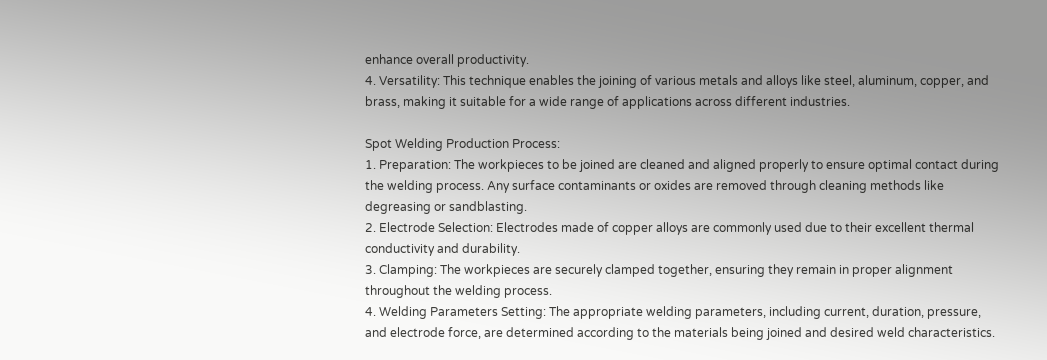enhance overall productivity.
4. Versatility: This technique enables the joining of various metals and alloys like steel, aluminum, copper, and brass, making it suitable for a wide range of applications across different industries.

Spot Welding Production Process:
1. Preparation: The workpieces to be joined are cleaned and aligned properly to ensure optimal contact during the welding process. Any surface contaminants or oxides are removed through cleaning methods like degreasing or sandblasting.
2. Electrode Selection: Electrodes made of copper alloys are commonly used due to their excellent thermal conductivity and durability.
3. Clamping: The workpieces are securely clamped together, ensuring they remain in proper alignment throughout the welding process.
4. Welding Parameters Setting: The appropriate welding parameters, including current, duration, pressure, and electrode force, are determined according to the materials being joined and desired weld characteristics.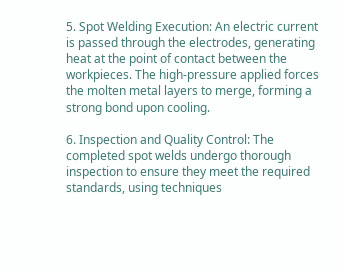5. Spot Welding Execution: An electric current is passed through the electrodes, generating heat at the point of contact between the workpieces. The high-pressure applied forces the molten metal layers to merge, forming a strong bond upon cooling.

6. Inspection and Quality Control: The completed spot welds undergo thorough inspection to ensure they meet the required standards, using techniques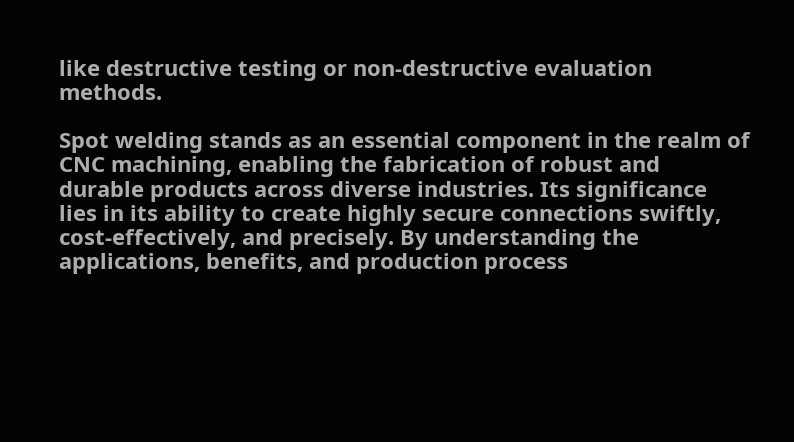like destructive testing or non-destructive evaluation methods.

Spot welding stands as an essential component in the realm of CNC machining, enabling the fabrication of robust and durable products across diverse industries. Its significance lies in its ability to create highly secure connections swiftly, cost-effectively, and precisely. By understanding the applications, benefits, and production process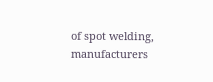of spot welding, manufacturers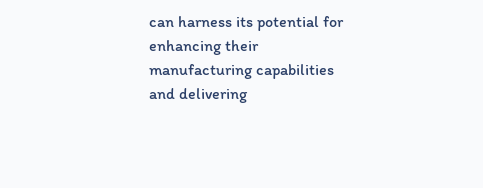can harness its potential for enhancing their manufacturing capabilities and delivering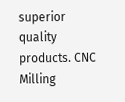superior quality products. CNC Milling